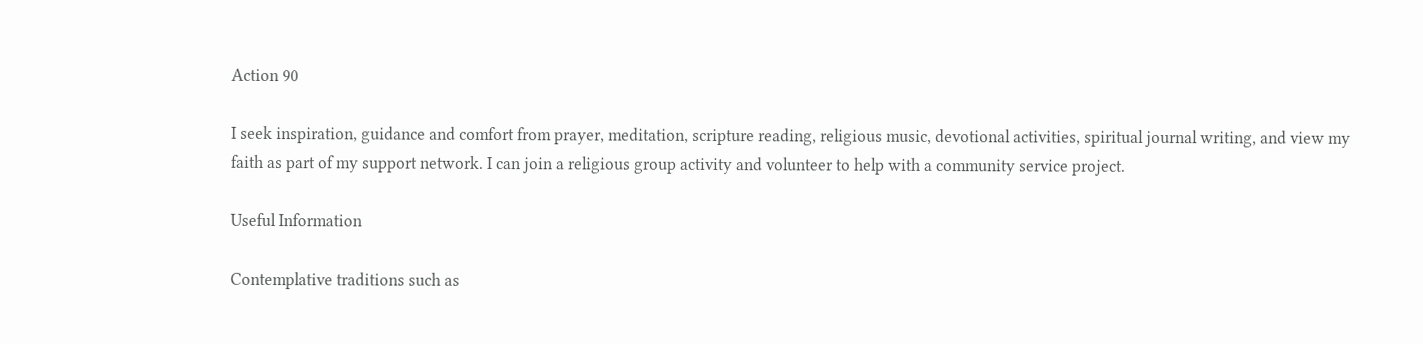Action 90

I seek inspiration, guidance and comfort from prayer, meditation, scripture reading, religious music, devotional activities, spiritual journal writing, and view my faith as part of my support network. I can join a religious group activity and volunteer to help with a community service project.

Useful Information

Contemplative traditions such as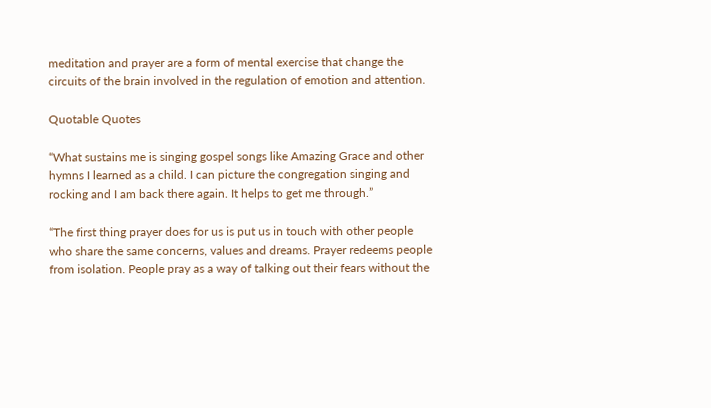meditation and prayer are a form of mental exercise that change the circuits of the brain involved in the regulation of emotion and attention.

Quotable Quotes

“What sustains me is singing gospel songs like Amazing Grace and other hymns I learned as a child. I can picture the congregation singing and rocking and I am back there again. It helps to get me through.”

“The first thing prayer does for us is put us in touch with other people who share the same concerns, values and dreams. Prayer redeems people from isolation. People pray as a way of talking out their fears without the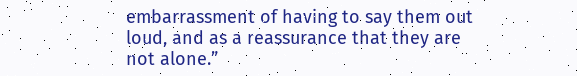embarrassment of having to say them out loud, and as a reassurance that they are not alone.”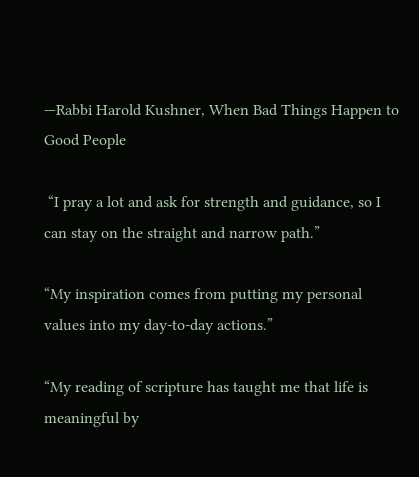—Rabbi Harold Kushner, When Bad Things Happen to Good People

 “I pray a lot and ask for strength and guidance, so I can stay on the straight and narrow path.”

“My inspiration comes from putting my personal values into my day-to-day actions.”

“My reading of scripture has taught me that life is meaningful by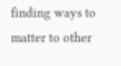finding ways to matter to other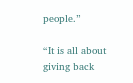people.”

“It is all about giving back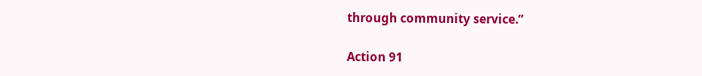through community service.”

Action 91